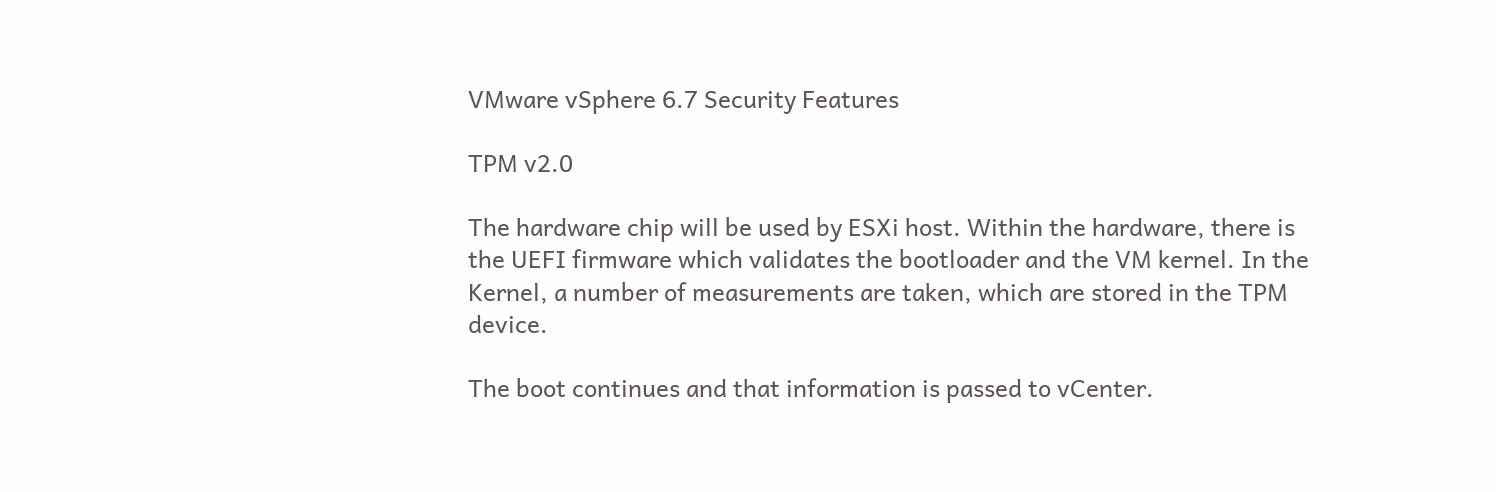VMware vSphere 6.7 Security Features

TPM v2.0

The hardware chip will be used by ESXi host. Within the hardware, there is the UEFI firmware which validates the bootloader and the VM kernel. In the Kernel, a number of measurements are taken, which are stored in the TPM device.

The boot continues and that information is passed to vCenter.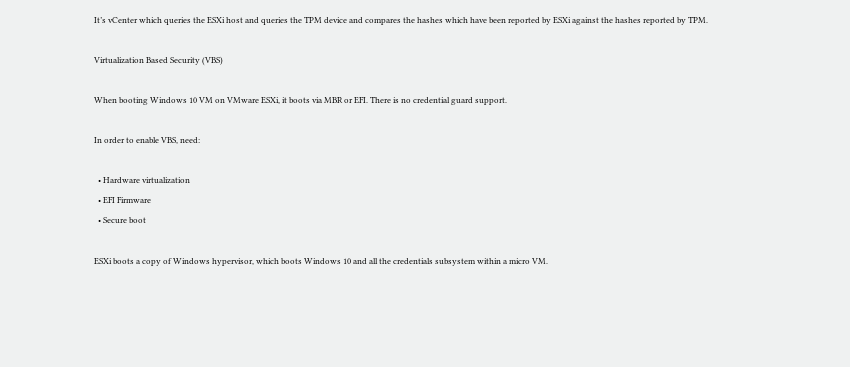It’s vCenter which queries the ESXi host and queries the TPM device and compares the hashes which have been reported by ESXi against the hashes reported by TPM.

Virtualization Based Security (VBS)

When booting Windows 10 VM on VMware ESXi, it boots via MBR or EFI. There is no credential guard support.

In order to enable VBS, need:

  • Hardware virtualization
  • EFI Firmware
  • Secure boot

ESXi boots a copy of Windows hypervisor, which boots Windows 10 and all the credentials subsystem within a micro VM.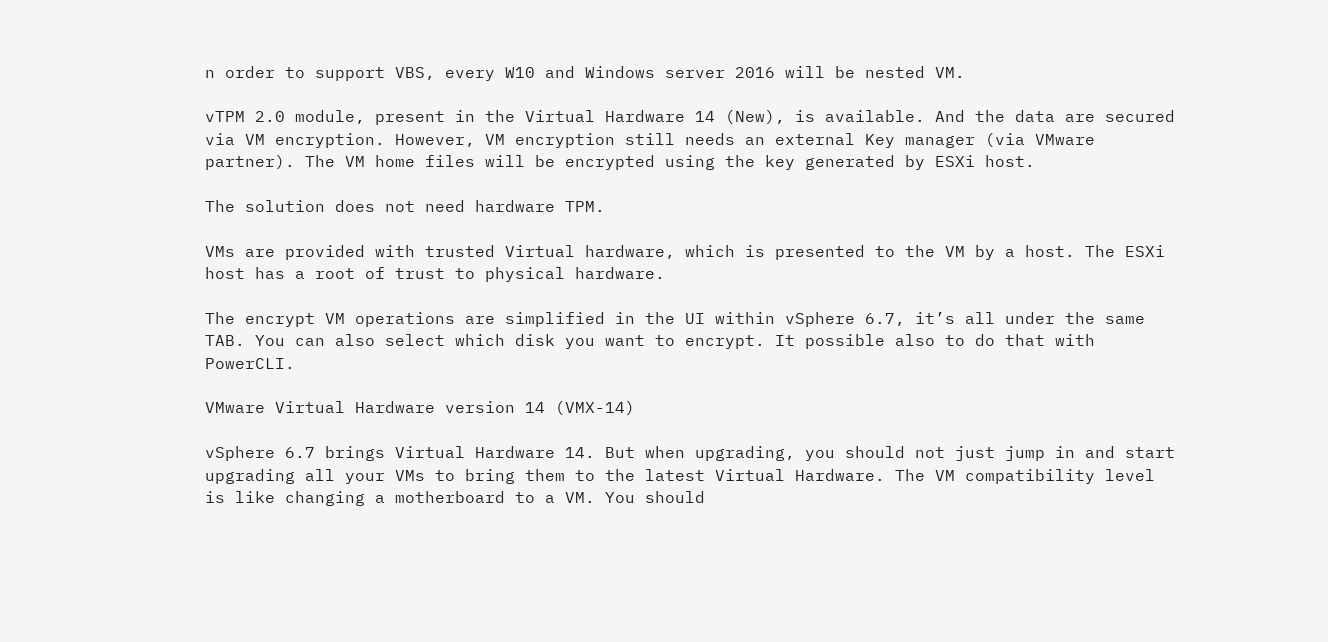n order to support VBS, every W10 and Windows server 2016 will be nested VM.

vTPM 2.0 module, present in the Virtual Hardware 14 (New), is available. And the data are secured via VM encryption. However, VM encryption still needs an external Key manager (via VMware partner). The VM home files will be encrypted using the key generated by ESXi host.

The solution does not need hardware TPM.

VMs are provided with trusted Virtual hardware, which is presented to the VM by a host. The ESXi host has a root of trust to physical hardware.

The encrypt VM operations are simplified in the UI within vSphere 6.7, it’s all under the same TAB. You can also select which disk you want to encrypt. It possible also to do that with PowerCLI.

VMware Virtual Hardware version 14 (VMX-14)

vSphere 6.7 brings Virtual Hardware 14. But when upgrading, you should not just jump in and start upgrading all your VMs to bring them to the latest Virtual Hardware. The VM compatibility level is like changing a motherboard to a VM. You should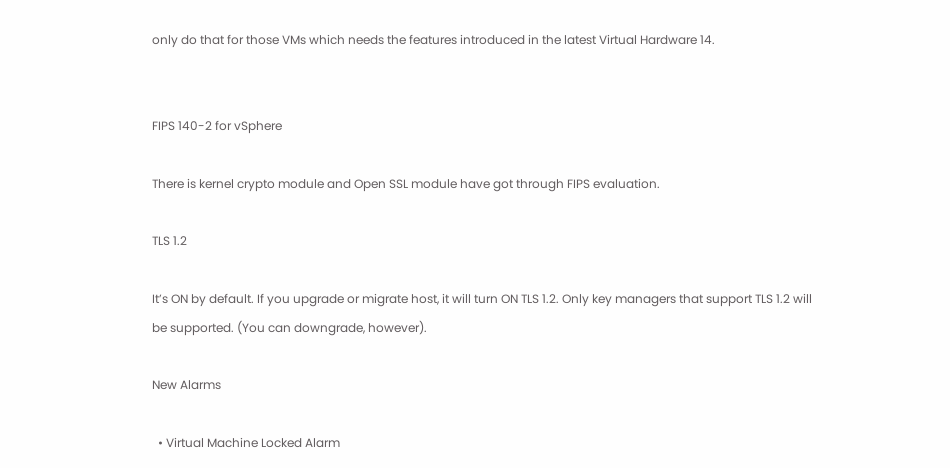only do that for those VMs which needs the features introduced in the latest Virtual Hardware 14.


FIPS 140-2 for vSphere

There is kernel crypto module and Open SSL module have got through FIPS evaluation.

TLS 1.2

It’s ON by default. If you upgrade or migrate host, it will turn ON TLS 1.2. Only key managers that support TLS 1.2 will be supported. (You can downgrade, however).

New Alarms

  • Virtual Machine Locked Alarm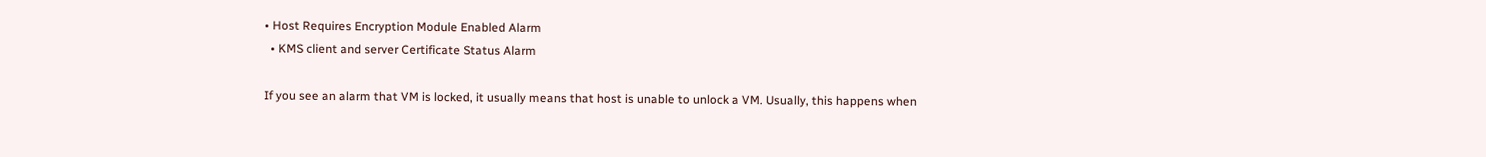• Host Requires Encryption Module Enabled Alarm
  • KMS client and server Certificate Status Alarm

If you see an alarm that VM is locked, it usually means that host is unable to unlock a VM. Usually, this happens when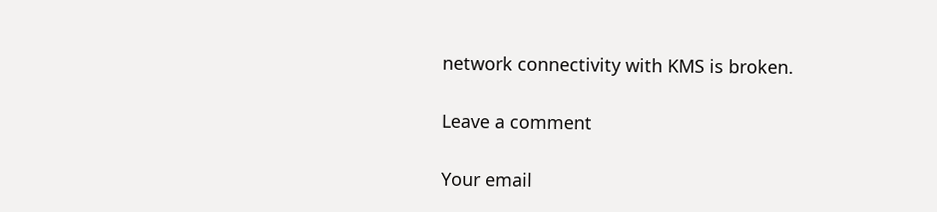network connectivity with KMS is broken.

Leave a comment

Your email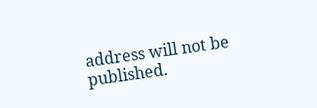address will not be published.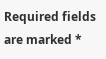Required fields are marked *